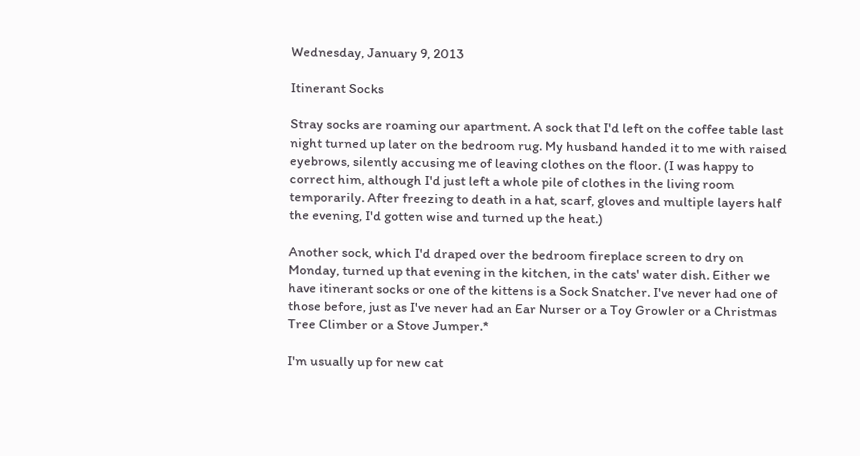Wednesday, January 9, 2013

Itinerant Socks

Stray socks are roaming our apartment. A sock that I'd left on the coffee table last night turned up later on the bedroom rug. My husband handed it to me with raised eyebrows, silently accusing me of leaving clothes on the floor. (I was happy to correct him, although I'd just left a whole pile of clothes in the living room temporarily. After freezing to death in a hat, scarf, gloves and multiple layers half the evening, I'd gotten wise and turned up the heat.)

Another sock, which I'd draped over the bedroom fireplace screen to dry on Monday, turned up that evening in the kitchen, in the cats' water dish. Either we have itinerant socks or one of the kittens is a Sock Snatcher. I've never had one of those before, just as I've never had an Ear Nurser or a Toy Growler or a Christmas Tree Climber or a Stove Jumper.*

I'm usually up for new cat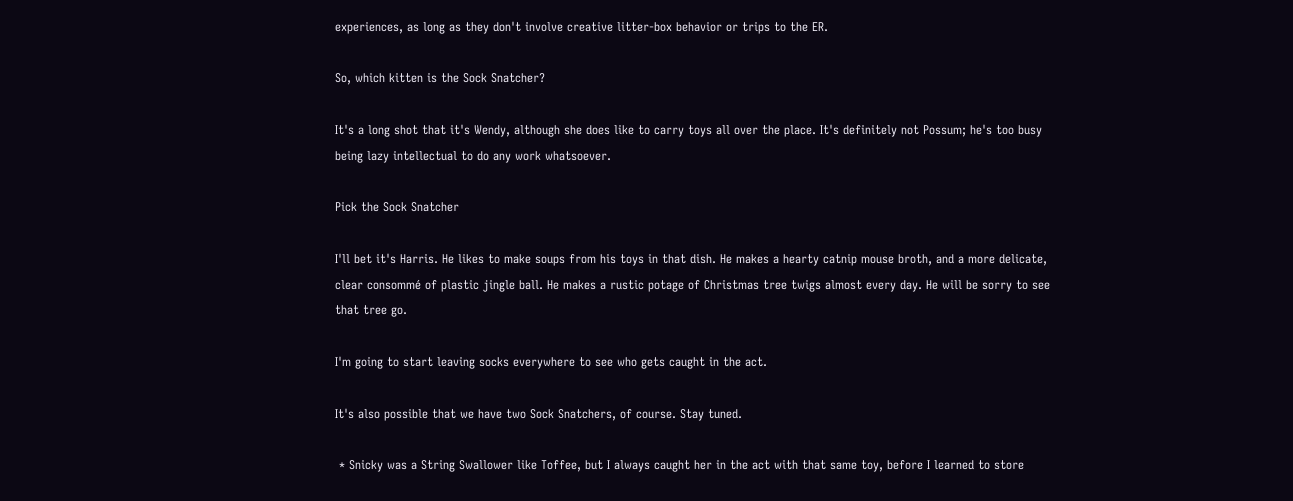experiences, as long as they don't involve creative litter-box behavior or trips to the ER.

So, which kitten is the Sock Snatcher?

It's a long shot that it's Wendy, although she does like to carry toys all over the place. It's definitely not Possum; he's too busy being lazy intellectual to do any work whatsoever.

Pick the Sock Snatcher

I'll bet it's Harris. He likes to make soups from his toys in that dish. He makes a hearty catnip mouse broth, and a more delicate, clear consommé of plastic jingle ball. He makes a rustic potage of Christmas tree twigs almost every day. He will be sorry to see that tree go.

I'm going to start leaving socks everywhere to see who gets caught in the act.

It's also possible that we have two Sock Snatchers, of course. Stay tuned.

 * Snicky was a String Swallower like Toffee, but I always caught her in the act with that same toy, before I learned to store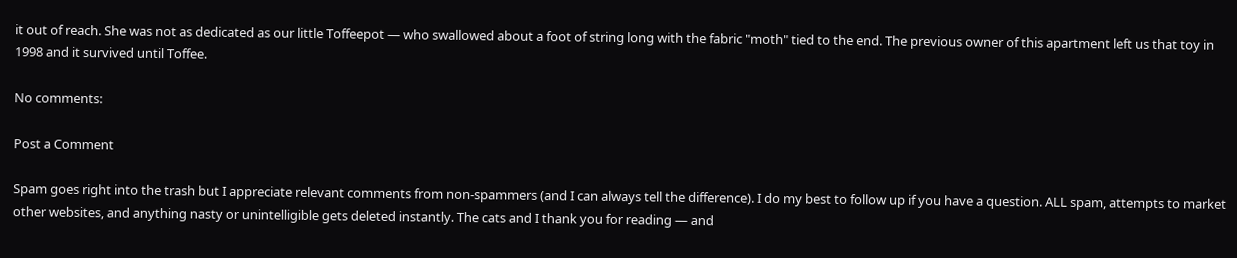it out of reach. She was not as dedicated as our little Toffeepot — who swallowed about a foot of string long with the fabric "moth" tied to the end. The previous owner of this apartment left us that toy in 1998 and it survived until Toffee.

No comments:

Post a Comment

Spam goes right into the trash but I appreciate relevant comments from non-spammers (and I can always tell the difference). I do my best to follow up if you have a question. ALL spam, attempts to market other websites, and anything nasty or unintelligible gets deleted instantly. The cats and I thank you for reading — and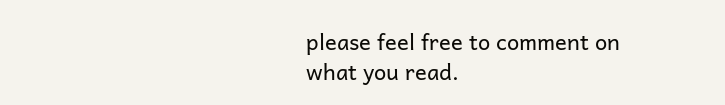please feel free to comment on what you read.